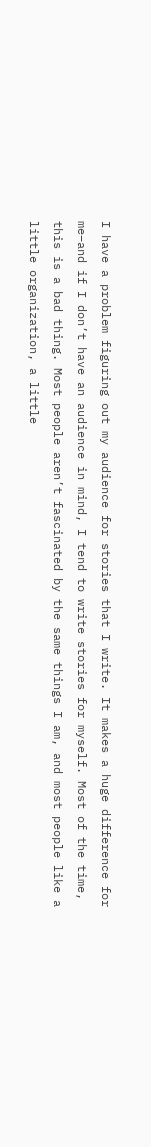I have a problem figuring out my audience for stories that I write. It makes a huge difference for me–and if I don’t have an audience in mind, I tend to write stories for myself. Most of the time, this is a bad thing. Most people aren’t fascinated by the same things I am, and most people like a little organization, a little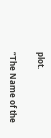plot.

“The Name of the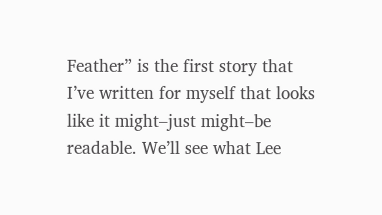Feather” is the first story that I’ve written for myself that looks like it might–just might–be readable. We’ll see what Lee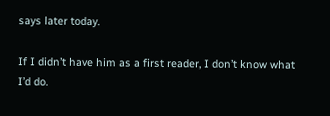says later today.

If I didn’t have him as a first reader, I don’t know what I’d do.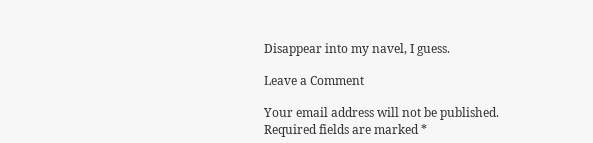Disappear into my navel, I guess.

Leave a Comment

Your email address will not be published. Required fields are marked *